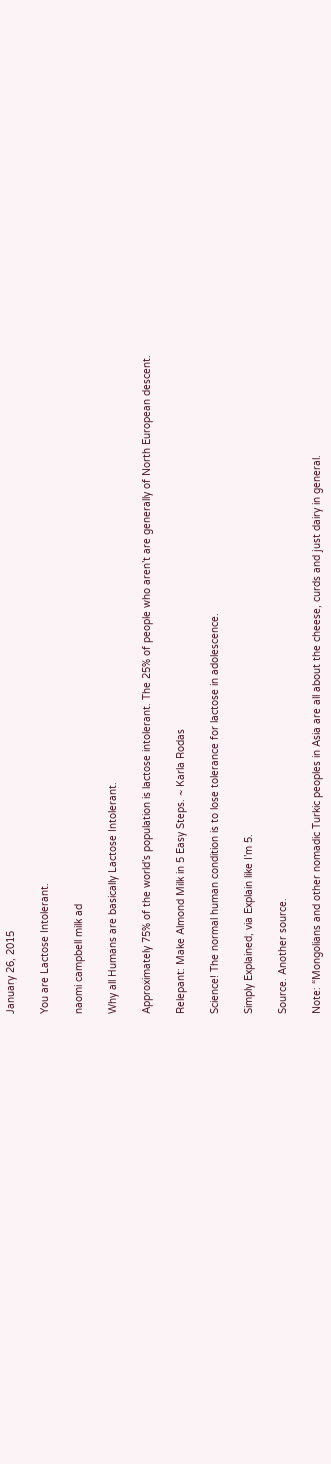January 26, 2015

You are Lactose Intolerant.

naomi campbell milk ad

Why all Humans are basically Lactose Intolerant.

Approximately 75% of the world’s population is lactose intolerant. The 25% of people who aren’t are generally of North European descent.

Relepant: Make Almond Milk in 5 Easy Steps. ~ Karla Rodas

Science! The normal human condition is to lose tolerance for lactose in adolescence.

Simply Explained, via Explain like I’m 5.

Source. Another source.

Note: “Mongolians and other nomadic Turkic peoples in Asia are all about the cheese, curds and just dairy in general.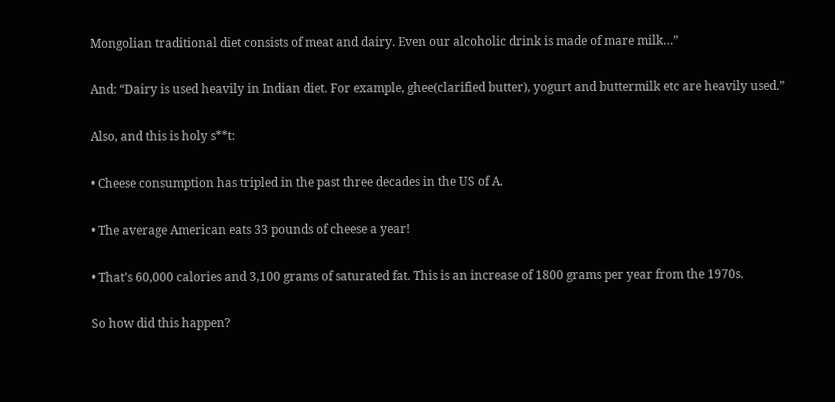Mongolian traditional diet consists of meat and dairy. Even our alcoholic drink is made of mare milk…”

And: “Dairy is used heavily in Indian diet. For example, ghee(clarified butter), yogurt and buttermilk etc are heavily used.”

Also, and this is holy s**t:

• Cheese consumption has tripled in the past three decades in the US of A.

• The average American eats 33 pounds of cheese a year!

• That’s 60,000 calories and 3,100 grams of saturated fat. This is an increase of 1800 grams per year from the 1970s.

So how did this happen?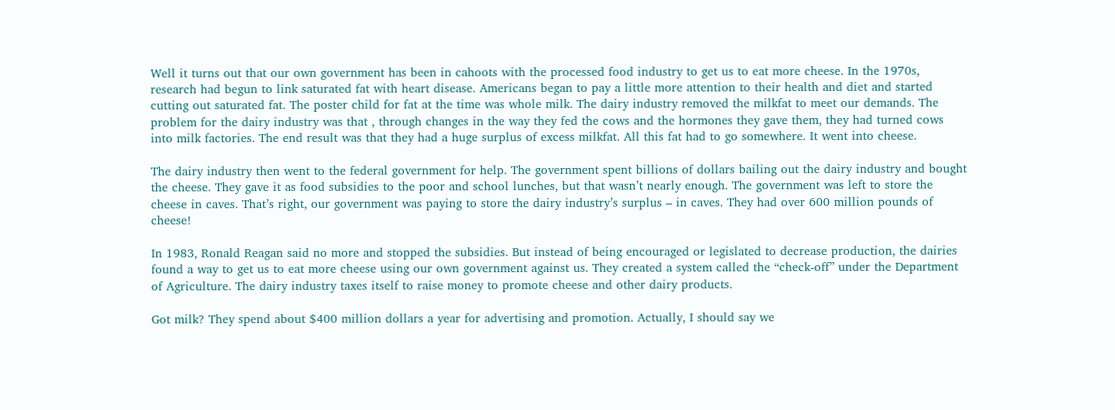Well it turns out that our own government has been in cahoots with the processed food industry to get us to eat more cheese. In the 1970s, research had begun to link saturated fat with heart disease. Americans began to pay a little more attention to their health and diet and started cutting out saturated fat. The poster child for fat at the time was whole milk. The dairy industry removed the milkfat to meet our demands. The problem for the dairy industry was that , through changes in the way they fed the cows and the hormones they gave them, they had turned cows into milk factories. The end result was that they had a huge surplus of excess milkfat. All this fat had to go somewhere. It went into cheese.

The dairy industry then went to the federal government for help. The government spent billions of dollars bailing out the dairy industry and bought the cheese. They gave it as food subsidies to the poor and school lunches, but that wasn’t nearly enough. The government was left to store the cheese in caves. That’s right, our government was paying to store the dairy industry’s surplus – in caves. They had over 600 million pounds of cheese!

In 1983, Ronald Reagan said no more and stopped the subsidies. But instead of being encouraged or legislated to decrease production, the dairies found a way to get us to eat more cheese using our own government against us. They created a system called the “check-off” under the Department of Agriculture. The dairy industry taxes itself to raise money to promote cheese and other dairy products.

Got milk? They spend about $400 million dollars a year for advertising and promotion. Actually, I should say we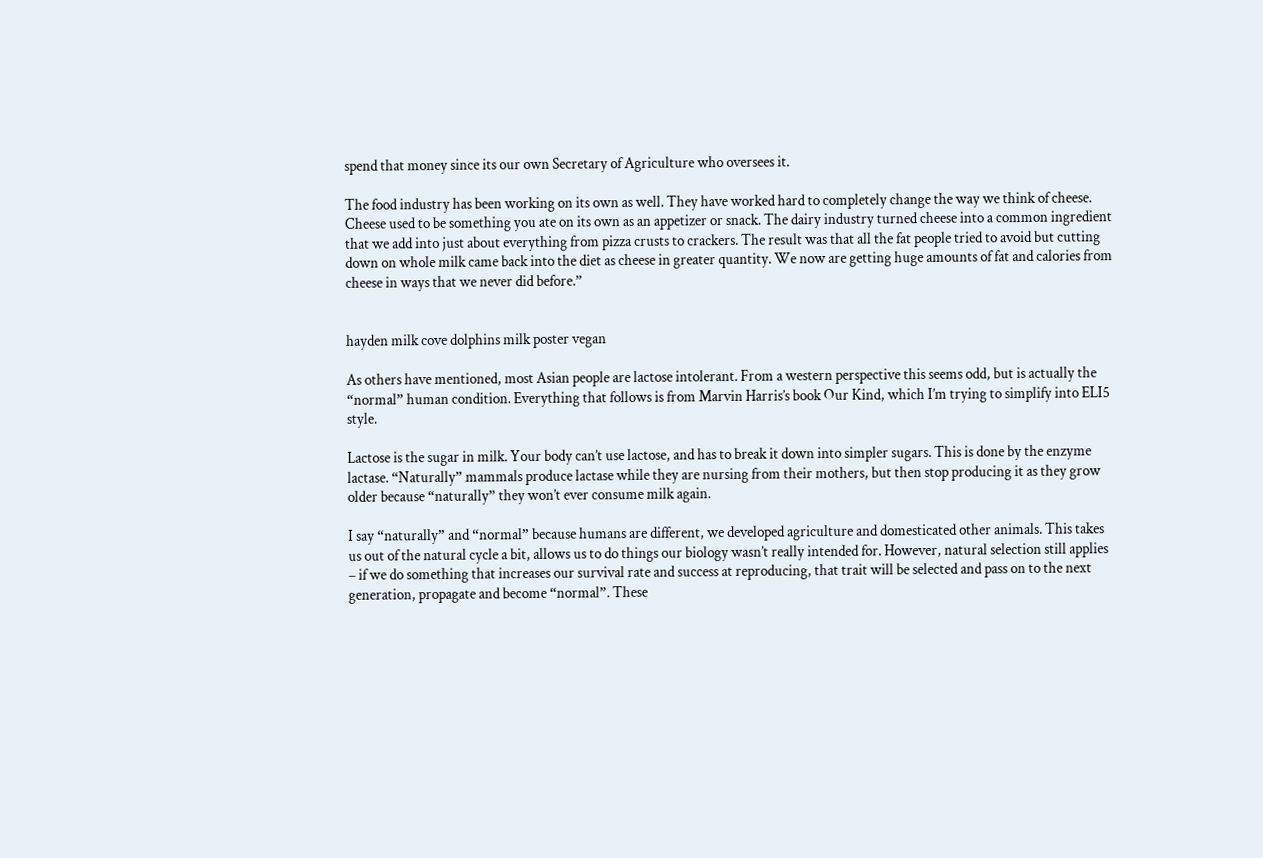spend that money since its our own Secretary of Agriculture who oversees it.

The food industry has been working on its own as well. They have worked hard to completely change the way we think of cheese. Cheese used to be something you ate on its own as an appetizer or snack. The dairy industry turned cheese into a common ingredient that we add into just about everything from pizza crusts to crackers. The result was that all the fat people tried to avoid but cutting down on whole milk came back into the diet as cheese in greater quantity. We now are getting huge amounts of fat and calories from cheese in ways that we never did before.”


hayden milk cove dolphins milk poster vegan

As others have mentioned, most Asian people are lactose intolerant. From a western perspective this seems odd, but is actually the “normal” human condition. Everything that follows is from Marvin Harris’s book Our Kind, which I’m trying to simplify into ELI5 style.

Lactose is the sugar in milk. Your body can’t use lactose, and has to break it down into simpler sugars. This is done by the enzyme lactase. “Naturally” mammals produce lactase while they are nursing from their mothers, but then stop producing it as they grow older because “naturally” they won’t ever consume milk again.

I say “naturally” and “normal” because humans are different, we developed agriculture and domesticated other animals. This takes us out of the natural cycle a bit, allows us to do things our biology wasn’t really intended for. However, natural selection still applies – if we do something that increases our survival rate and success at reproducing, that trait will be selected and pass on to the next generation, propagate and become “normal”. These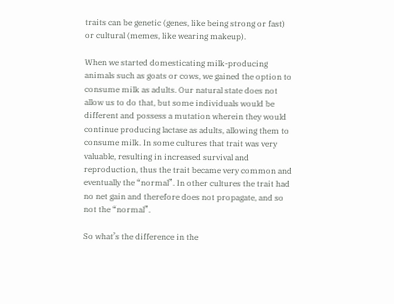traits can be genetic (genes, like being strong or fast) or cultural (memes, like wearing makeup).

When we started domesticating milk-producing animals such as goats or cows, we gained the option to consume milk as adults. Our natural state does not allow us to do that, but some individuals would be different and possess a mutation wherein they would continue producing lactase as adults, allowing them to consume milk. In some cultures that trait was very valuable, resulting in increased survival and reproduction, thus the trait became very common and eventually the “normal”. In other cultures the trait had no net gain and therefore does not propagate, and so not the “normal”.

So what’s the difference in the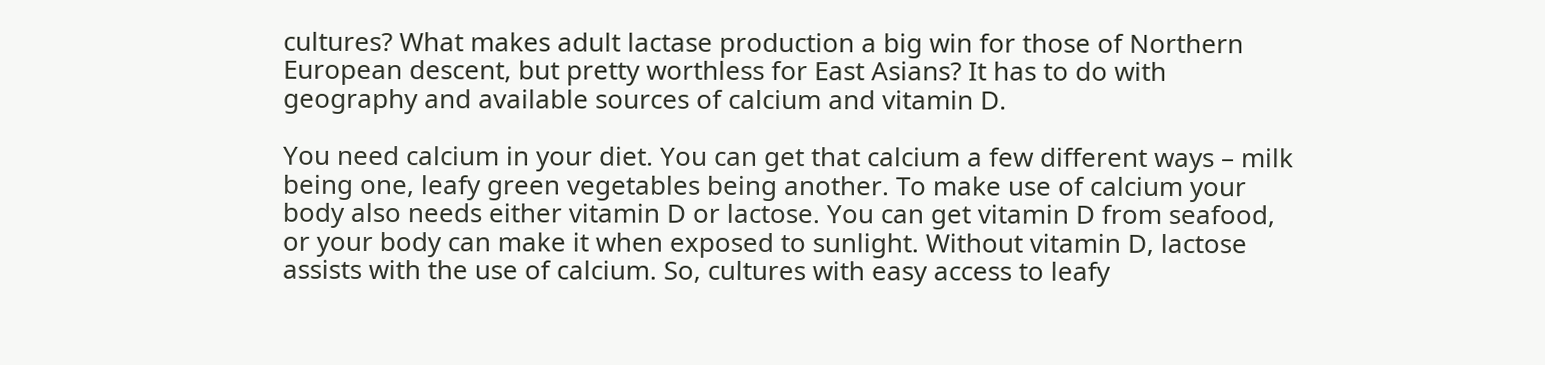cultures? What makes adult lactase production a big win for those of Northern European descent, but pretty worthless for East Asians? It has to do with geography and available sources of calcium and vitamin D.

You need calcium in your diet. You can get that calcium a few different ways – milk being one, leafy green vegetables being another. To make use of calcium your body also needs either vitamin D or lactose. You can get vitamin D from seafood, or your body can make it when exposed to sunlight. Without vitamin D, lactose assists with the use of calcium. So, cultures with easy access to leafy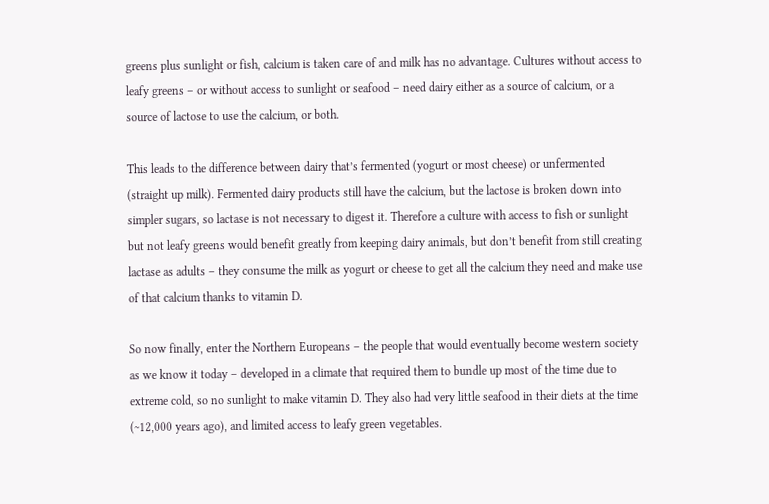greens plus sunlight or fish, calcium is taken care of and milk has no advantage. Cultures without access to leafy greens – or without access to sunlight or seafood – need dairy either as a source of calcium, or a source of lactose to use the calcium, or both.

This leads to the difference between dairy that’s fermented (yogurt or most cheese) or unfermented (straight up milk). Fermented dairy products still have the calcium, but the lactose is broken down into simpler sugars, so lactase is not necessary to digest it. Therefore a culture with access to fish or sunlight but not leafy greens would benefit greatly from keeping dairy animals, but don’t benefit from still creating lactase as adults – they consume the milk as yogurt or cheese to get all the calcium they need and make use of that calcium thanks to vitamin D.

So now finally, enter the Northern Europeans – the people that would eventually become western society as we know it today – developed in a climate that required them to bundle up most of the time due to extreme cold, so no sunlight to make vitamin D. They also had very little seafood in their diets at the time (~12,000 years ago), and limited access to leafy green vegetables.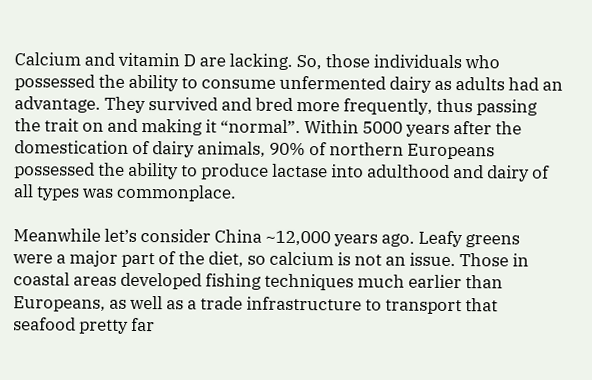Calcium and vitamin D are lacking. So, those individuals who possessed the ability to consume unfermented dairy as adults had an advantage. They survived and bred more frequently, thus passing the trait on and making it “normal”. Within 5000 years after the domestication of dairy animals, 90% of northern Europeans possessed the ability to produce lactase into adulthood and dairy of all types was commonplace.

Meanwhile let’s consider China ~12,000 years ago. Leafy greens were a major part of the diet, so calcium is not an issue. Those in coastal areas developed fishing techniques much earlier than Europeans, as well as a trade infrastructure to transport that seafood pretty far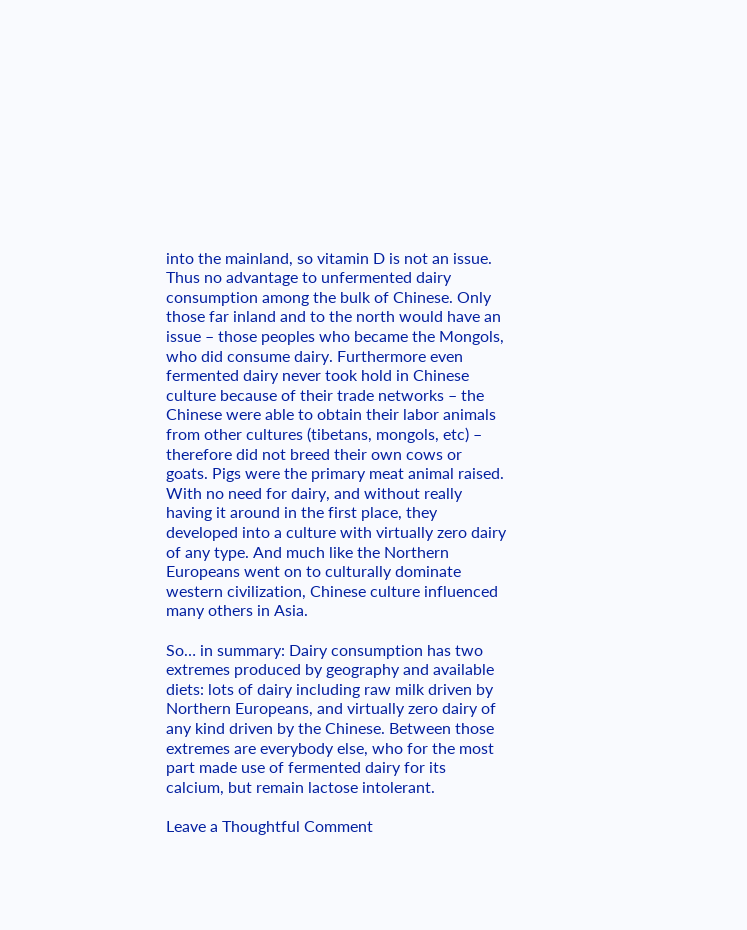into the mainland, so vitamin D is not an issue. Thus no advantage to unfermented dairy consumption among the bulk of Chinese. Only those far inland and to the north would have an issue – those peoples who became the Mongols, who did consume dairy. Furthermore even fermented dairy never took hold in Chinese culture because of their trade networks – the Chinese were able to obtain their labor animals from other cultures (tibetans, mongols, etc) – therefore did not breed their own cows or goats. Pigs were the primary meat animal raised. With no need for dairy, and without really having it around in the first place, they developed into a culture with virtually zero dairy of any type. And much like the Northern Europeans went on to culturally dominate western civilization, Chinese culture influenced many others in Asia.

So… in summary: Dairy consumption has two extremes produced by geography and available diets: lots of dairy including raw milk driven by Northern Europeans, and virtually zero dairy of any kind driven by the Chinese. Between those extremes are everybody else, who for the most part made use of fermented dairy for its calcium, but remain lactose intolerant.

Leave a Thoughtful Comment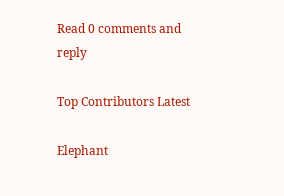Read 0 comments and reply

Top Contributors Latest

Elephant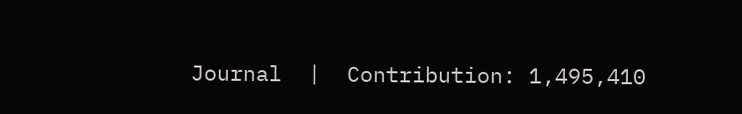Journal  |  Contribution: 1,495,410